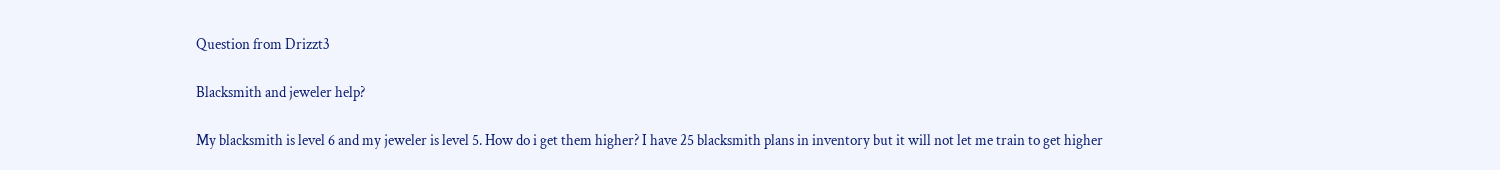Question from Drizzt3

Blacksmith and jeweler help?

My blacksmith is level 6 and my jeweler is level 5. How do i get them higher? I have 25 blacksmith plans in inventory but it will not let me train to get higher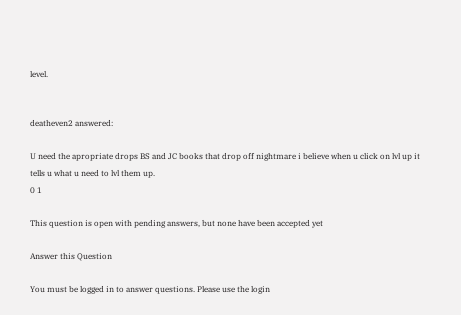level.


deatheven2 answered:

U need the apropriate drops BS and JC books that drop off nightmare i believe when u click on lvl up it tells u what u need to lvl them up.
0 1

This question is open with pending answers, but none have been accepted yet

Answer this Question

You must be logged in to answer questions. Please use the login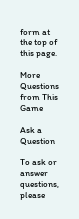form at the top of this page.

More Questions from This Game

Ask a Question

To ask or answer questions, please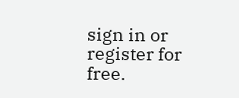sign in or register for free.